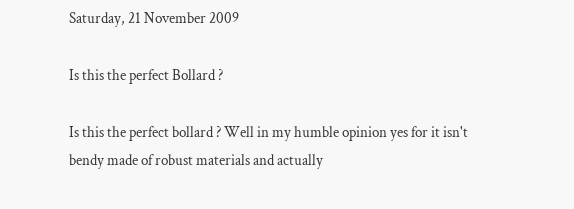Saturday, 21 November 2009

Is this the perfect Bollard ?

Is this the perfect bollard ? Well in my humble opinion yes for it isn't bendy made of robust materials and actually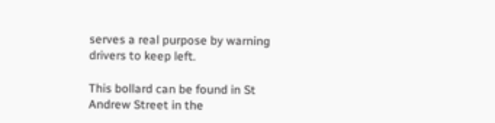serves a real purpose by warning drivers to keep left.

This bollard can be found in St Andrew Street in the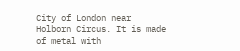City of London near Holborn Circus. It is made of metal with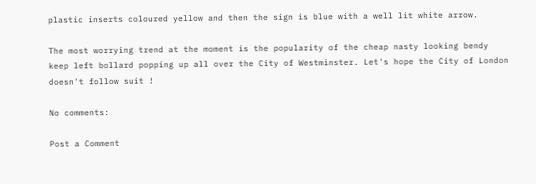plastic inserts coloured yellow and then the sign is blue with a well lit white arrow.

The most worrying trend at the moment is the popularity of the cheap nasty looking bendy keep left bollard popping up all over the City of Westminster. Let's hope the City of London doesn't follow suit !

No comments:

Post a Comment